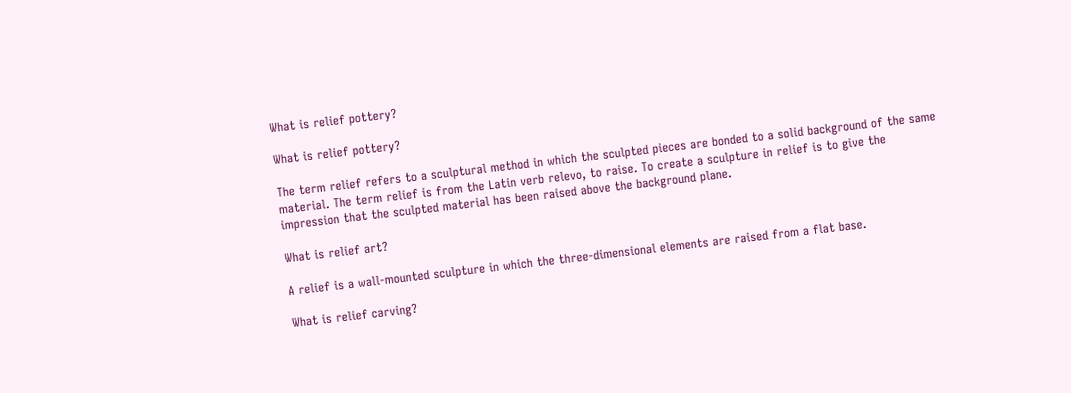What is relief pottery?

What is relief pottery?

The term relief refers to a sculptural method in which the sculpted pieces are bonded to a solid background of the same material. The term relief is from the Latin verb relevo, to raise. To create a sculpture in relief is to give the impression that the sculpted material has been raised above the background plane.

What is relief art?

A relief is a wall-mounted sculpture in which the three-dimensional elements are raised from a flat base.

What is relief carving?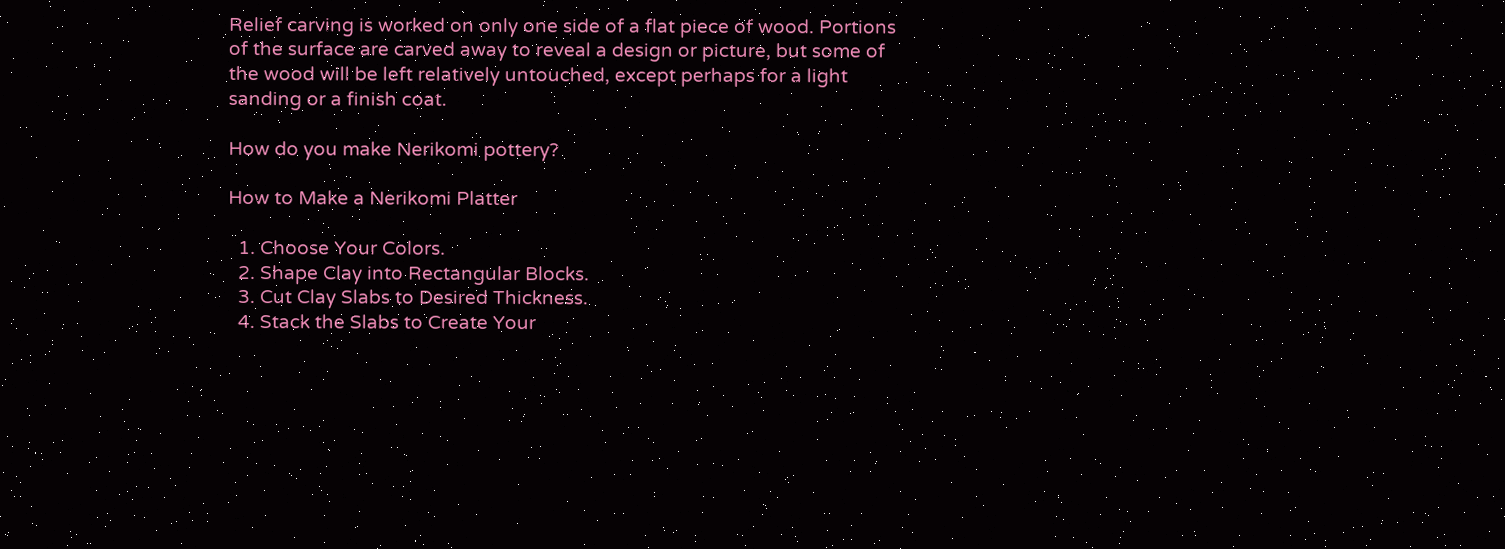Relief carving is worked on only one side of a flat piece of wood. Portions of the surface are carved away to reveal a design or picture, but some of the wood will be left relatively untouched, except perhaps for a light sanding or a finish coat.

How do you make Nerikomi pottery?

How to Make a Nerikomi Platter

  1. Choose Your Colors.
  2. Shape Clay into Rectangular Blocks.
  3. Cut Clay Slabs to Desired Thickness.
  4. Stack the Slabs to Create Your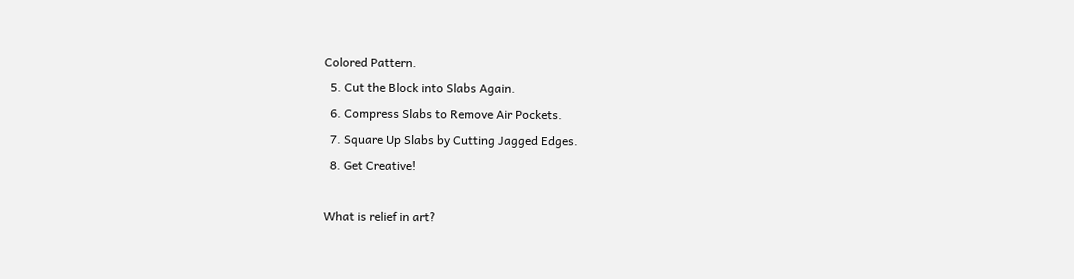Colored Pattern.
  5. Cut the Block into Slabs Again.
  6. Compress Slabs to Remove Air Pockets.
  7. Square Up Slabs by Cutting Jagged Edges.
  8. Get Creative!

What is relief in art?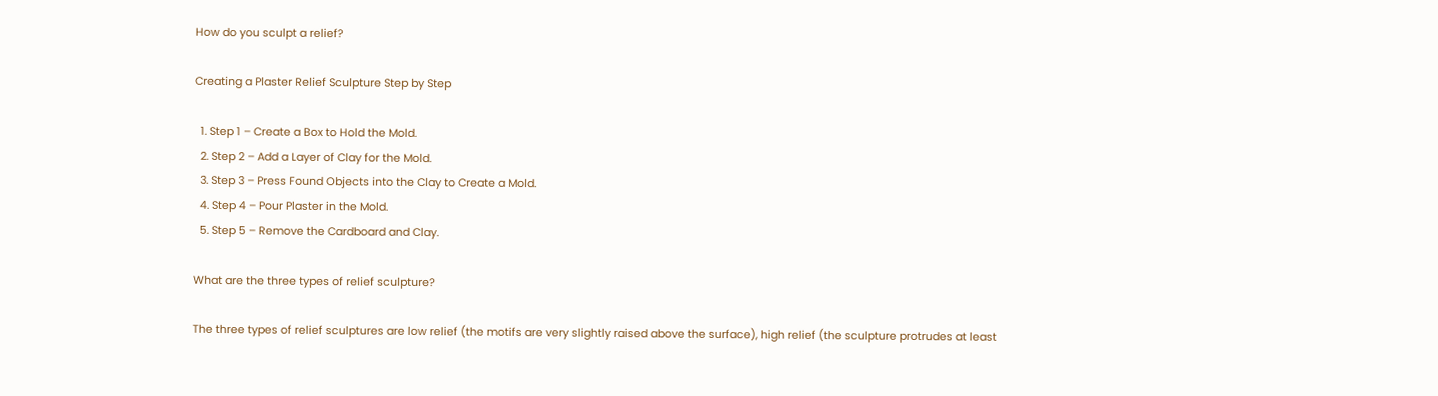How do you sculpt a relief?

Creating a Plaster Relief Sculpture Step by Step

  1. Step 1 – Create a Box to Hold the Mold.
  2. Step 2 – Add a Layer of Clay for the Mold.
  3. Step 3 – Press Found Objects into the Clay to Create a Mold.
  4. Step 4 – Pour Plaster in the Mold.
  5. Step 5 – Remove the Cardboard and Clay.

What are the three types of relief sculpture?

The three types of relief sculptures are low relief (the motifs are very slightly raised above the surface), high relief (the sculpture protrudes at least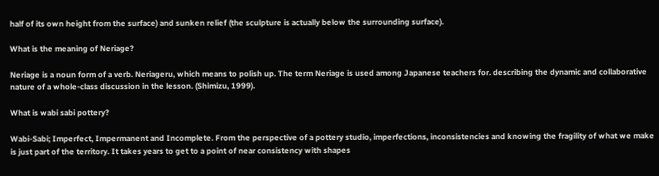half of its own height from the surface) and sunken relief (the sculpture is actually below the surrounding surface).

What is the meaning of Neriage?

Neriage is a noun form of a verb. Neriageru, which means to polish up. The term Neriage is used among Japanese teachers for. describing the dynamic and collaborative nature of a whole-class discussion in the lesson. (Shimizu, 1999).

What is wabi sabi pottery?

Wabi-Sabi; Imperfect, Impermanent and Incomplete. From the perspective of a pottery studio, imperfections, inconsistencies and knowing the fragility of what we make is just part of the territory. It takes years to get to a point of near consistency with shapes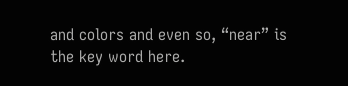and colors and even so, “near” is the key word here.